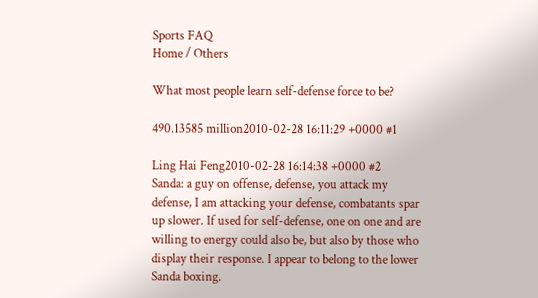Sports FAQ
Home / Others

What most people learn self-defense force to be?

490.13585 million2010-02-28 16:11:29 +0000 #1

Ling Hai Feng2010-02-28 16:14:38 +0000 #2
Sanda: a guy on offense, defense, you attack my defense, I am attacking your defense, combatants spar up slower. If used for self-defense, one on one and are willing to energy could also be, but also by those who display their response. I appear to belong to the lower Sanda boxing.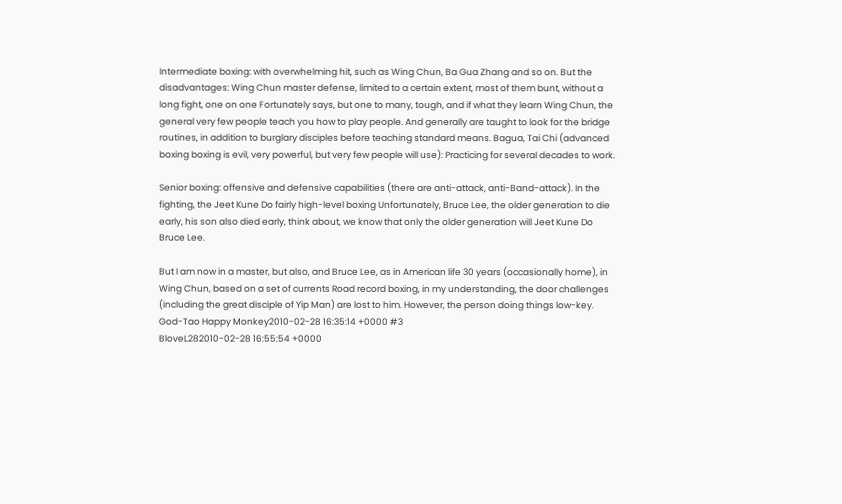Intermediate boxing: with overwhelming hit, such as Wing Chun, Ba Gua Zhang and so on. But the disadvantages: Wing Chun master defense, limited to a certain extent, most of them bunt, without a long fight, one on one Fortunately says, but one to many, tough, and if what they learn Wing Chun, the general very few people teach you how to play people. And generally are taught to look for the bridge routines, in addition to burglary disciples before teaching standard means. Bagua, Tai Chi (advanced boxing boxing is evil, very powerful, but very few people will use): Practicing for several decades to work.

Senior boxing: offensive and defensive capabilities (there are anti-attack, anti-Band-attack). In the fighting, the Jeet Kune Do fairly high-level boxing Unfortunately, Bruce Lee, the older generation to die early, his son also died early, think about, we know that only the older generation will Jeet Kune Do Bruce Lee.

But I am now in a master, but also, and Bruce Lee, as in American life 30 years (occasionally home), in Wing Chun, based on a set of currents Road record boxing, in my understanding, the door challenges (including the great disciple of Yip Man) are lost to him. However, the person doing things low-key.
God-Tao Happy Monkey2010-02-28 16:35:14 +0000 #3
BloveL282010-02-28 16:55:54 +0000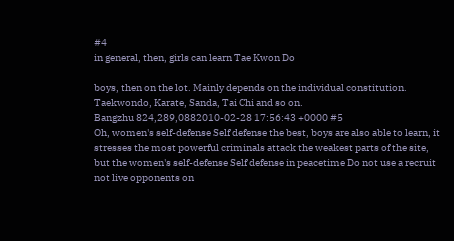#4
in general, then, girls can learn Tae Kwon Do

boys, then on the lot. Mainly depends on the individual constitution. Taekwondo, Karate, Sanda, Tai Chi and so on.
Bangzhu 824,289,0882010-02-28 17:56:43 +0000 #5
Oh, women's self-defense Self defense the best, boys are also able to learn, it stresses the most powerful criminals attack the weakest parts of the site, but the women's self-defense Self defense in peacetime Do not use a recruit not live opponents on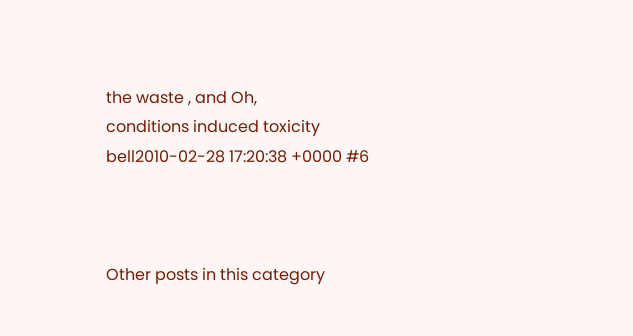the waste , and Oh,
conditions induced toxicity bell2010-02-28 17:20:38 +0000 #6



Other posts in this category